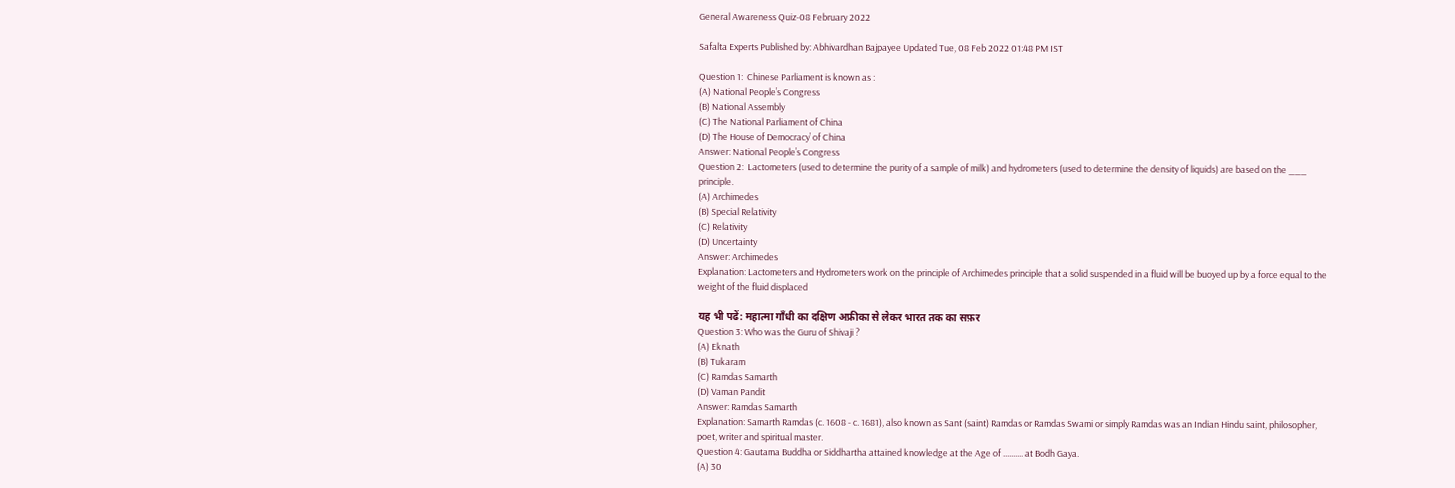General Awareness Quiz-08 February 2022

Safalta Experts Published by: Abhivardhan Bajpayee Updated Tue, 08 Feb 2022 01:48 PM IST

Question 1:  Chinese Parliament is known as :
(A) National People’s Congress
(B) National Assembly
(C) The National Parliament of China
(D) The House of Democracy’ of China
Answer: National People’s Congress
Question 2:  Lactometers (used to determine the purity of a sample of milk) and hydrometers (used to determine the density of liquids) are based on the ___ principle.
(A) Archimedes
(B) Special Relativity
(C) Relativity
(D) Uncertainty
Answer: Archimedes
Explanation: Lactometers and Hydrometers work on the principle of Archimedes principle that a solid suspended in a fluid will be buoyed up by a force equal to the weight of the fluid displaced

यह भी पढें: महात्मा गाँधी का दक्षिण अफ्रीका से लेकर भारत तक का सफ़र
Question 3: Who was the Guru of Shivaji ?
(A) Eknath
(B) Tukaram
(C) Ramdas Samarth
(D) Vaman Pandit
Answer: Ramdas Samarth
Explanation: Samarth Ramdas (c. 1608 - c. 1681), also known as Sant (saint) Ramdas or Ramdas Swami or simply Ramdas was an Indian Hindu saint, philosopher, poet, writer and spiritual master.
Question 4: Gautama Buddha or Siddhartha attained knowledge at the Age of .......... at Bodh Gaya.
(A) 30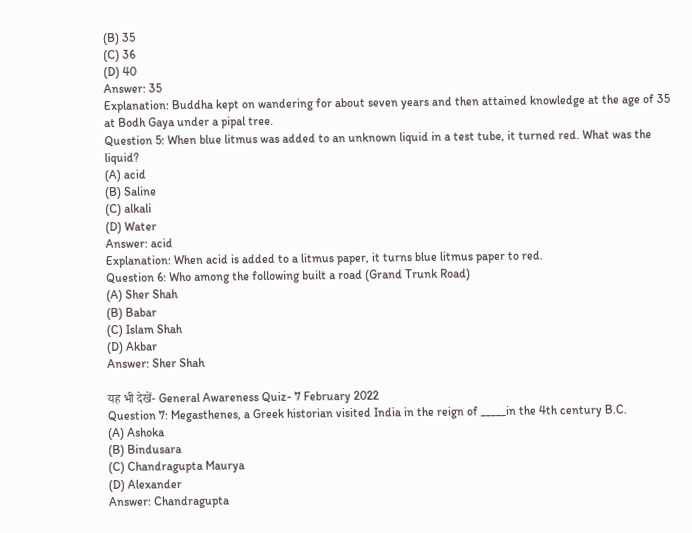(B) 35
(C) 36
(D) 40
Answer: 35
Explanation: Buddha kept on wandering for about seven years and then attained knowledge at the age of 35 at Bodh Gaya under a pipal tree.
Question 5: When blue litmus was added to an unknown liquid in a test tube, it turned red. What was the liquid?
(A) acid
(B) Saline
(C) alkali
(D) Water
Answer: acid
Explanation: When acid is added to a litmus paper, it turns blue litmus paper to red.
Question 6: Who among the following built a road (Grand Trunk Road)
(A) Sher Shah
(B) Babar
(C) Islam Shah
(D) Akbar
Answer: Sher Shah

यह भी देखें- General Awareness Quiz- 7 February 2022
Question 7: Megasthenes, a Greek historian visited India in the reign of _____in the 4th century B.C.
(A) Ashoka
(B) Bindusara
(C) Chandragupta Maurya
(D) Alexander
Answer: Chandragupta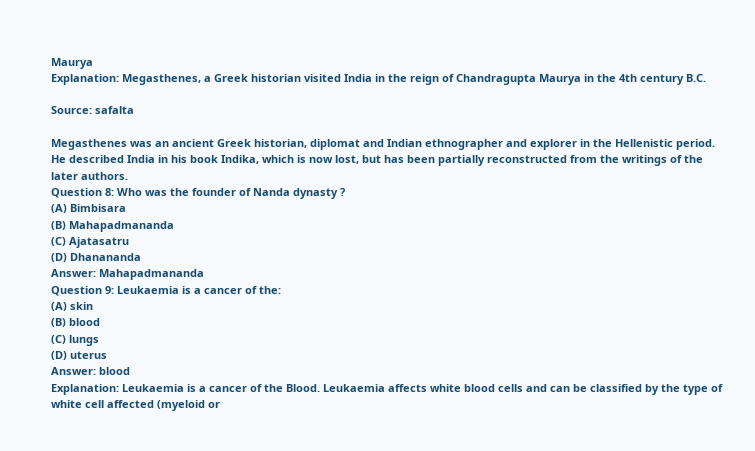Maurya
Explanation: Megasthenes, a Greek historian visited India in the reign of Chandragupta Maurya in the 4th century B.C.

Source: safalta

Megasthenes was an ancient Greek historian, diplomat and Indian ethnographer and explorer in the Hellenistic period. He described India in his book Indika, which is now lost, but has been partially reconstructed from the writings of the later authors.
Question 8: Who was the founder of Nanda dynasty ?
(A) Bimbisara
(B) Mahapadmananda
(C) Ajatasatru
(D) Dhanananda
Answer: Mahapadmananda
Question 9: Leukaemia is a cancer of the:
(A) skin
(B) blood
(C) lungs
(D) uterus
Answer: blood
Explanation: Leukaemia is a cancer of the Blood. Leukaemia affects white blood cells and can be classified by the type of white cell affected (myeloid or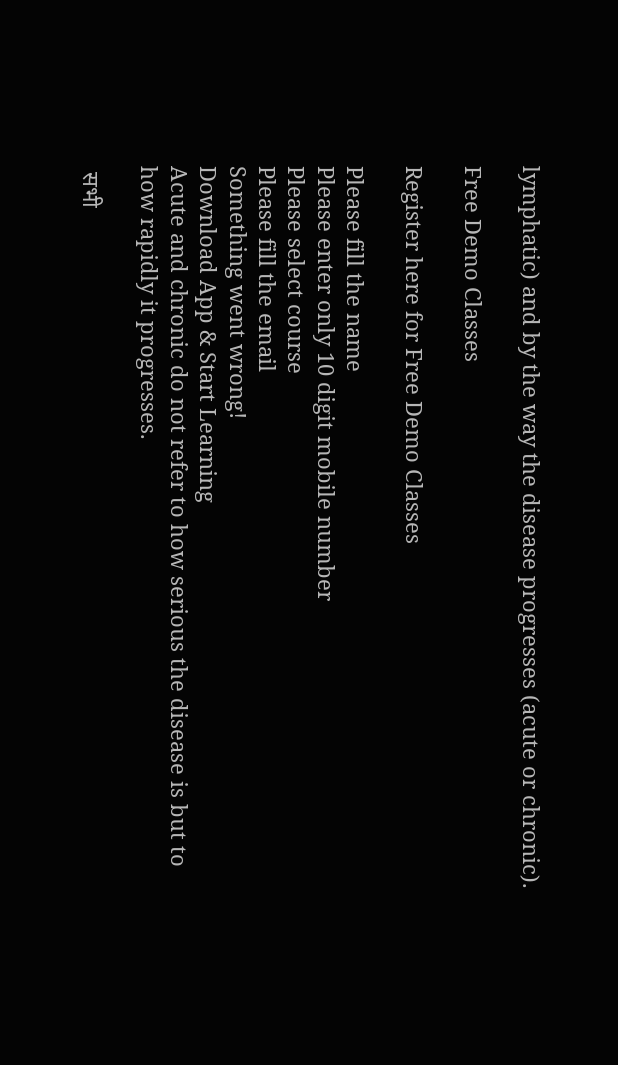lymphatic) and by the way the disease progresses (acute or chronic).

Free Demo Classes

Register here for Free Demo Classes

Please fill the name
Please enter only 10 digit mobile number
Please select course
Please fill the email
Something went wrong!
Download App & Start Learning
Acute and chronic do not refer to how serious the disease is but to how rapidly it progresses.

 सभी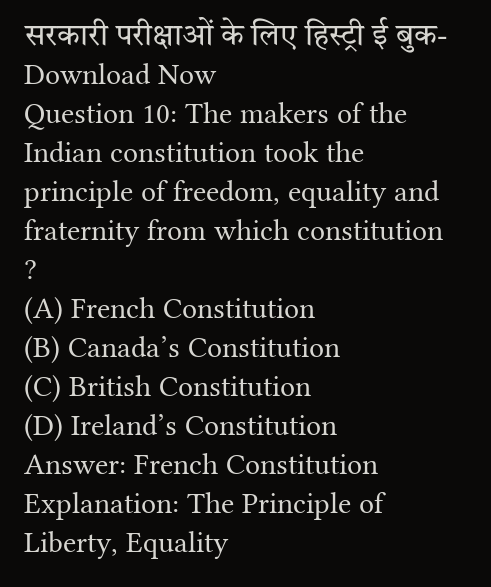सरकारी परीक्षाओं के लिए हिस्ट्री ई बुक- Download Now
Question 10: The makers of the Indian constitution took the principle of freedom, equality and fraternity from which constitution ?
(A) French Constitution
(B) Canada’s Constitution
(C) British Constitution
(D) Ireland’s Constitution
Answer: French Constitution
Explanation: The Principle of Liberty, Equality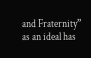and Fraternity” as an ideal has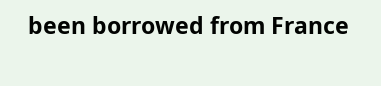been borrowed from France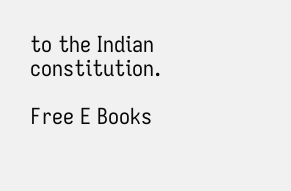to the Indian constitution.

Free E Books